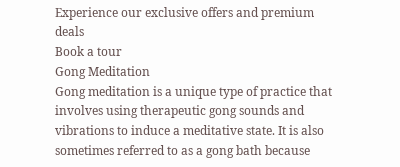Experience our exclusive offers and premium deals
Book a tour
Gong Meditation
Gong meditation is a unique type of practice that involves using therapeutic gong sounds and vibrations to induce a meditative state. It is also sometimes referred to as a gong bath because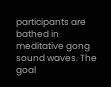participants are bathed in meditative gong sound waves. The goal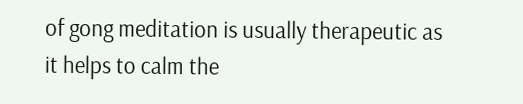of gong meditation is usually therapeutic as it helps to calm the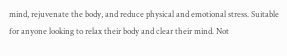mind, rejuvenate the body, and reduce physical and emotional stress. Suitable for anyone looking to relax their body and clear their mind. Not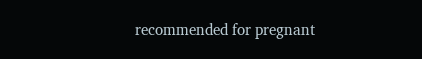recommended for pregnant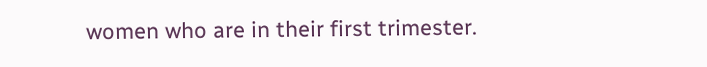women who are in their first trimester.